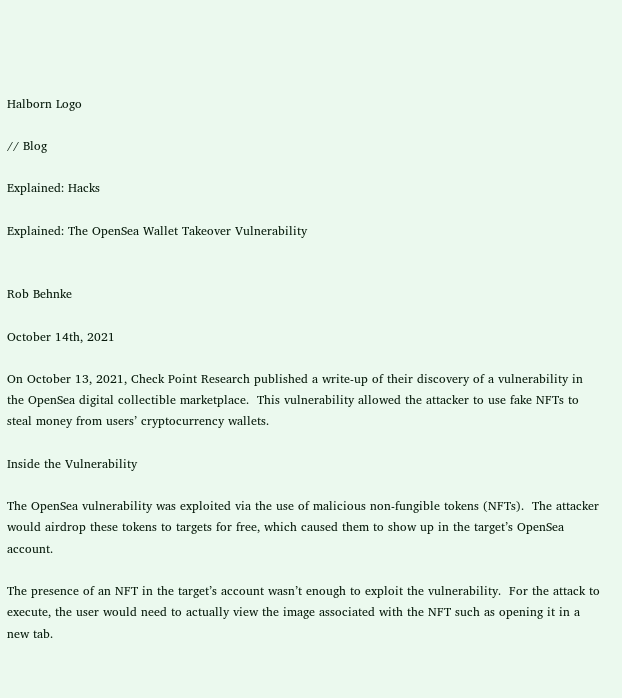Halborn Logo

// Blog

Explained: Hacks

Explained: The OpenSea Wallet Takeover Vulnerability


Rob Behnke

October 14th, 2021

On October 13, 2021, Check Point Research published a write-up of their discovery of a vulnerability in the OpenSea digital collectible marketplace.  This vulnerability allowed the attacker to use fake NFTs to steal money from users’ cryptocurrency wallets.

Inside the Vulnerability

The OpenSea vulnerability was exploited via the use of malicious non-fungible tokens (NFTs).  The attacker would airdrop these tokens to targets for free, which caused them to show up in the target’s OpenSea account.

The presence of an NFT in the target’s account wasn’t enough to exploit the vulnerability.  For the attack to execute, the user would need to actually view the image associated with the NFT such as opening it in a new tab.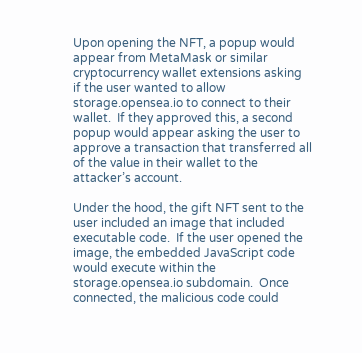Upon opening the NFT, a popup would appear from MetaMask or similar cryptocurrency wallet extensions asking if the user wanted to allow storage.opensea.io to connect to their wallet.  If they approved this, a second popup would appear asking the user to approve a transaction that transferred all of the value in their wallet to the attacker’s account.

Under the hood, the gift NFT sent to the user included an image that included executable code.  If the user opened the image, the embedded JavaScript code would execute within the storage.opensea.io subdomain.  Once connected, the malicious code could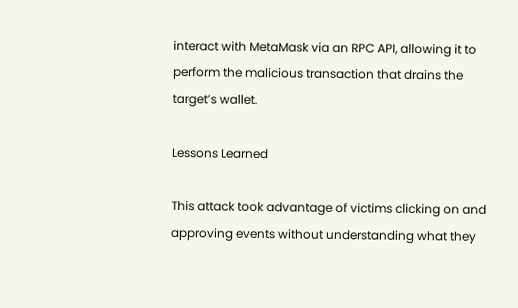interact with MetaMask via an RPC API, allowing it to perform the malicious transaction that drains the target’s wallet.

Lessons Learned

This attack took advantage of victims clicking on and approving events without understanding what they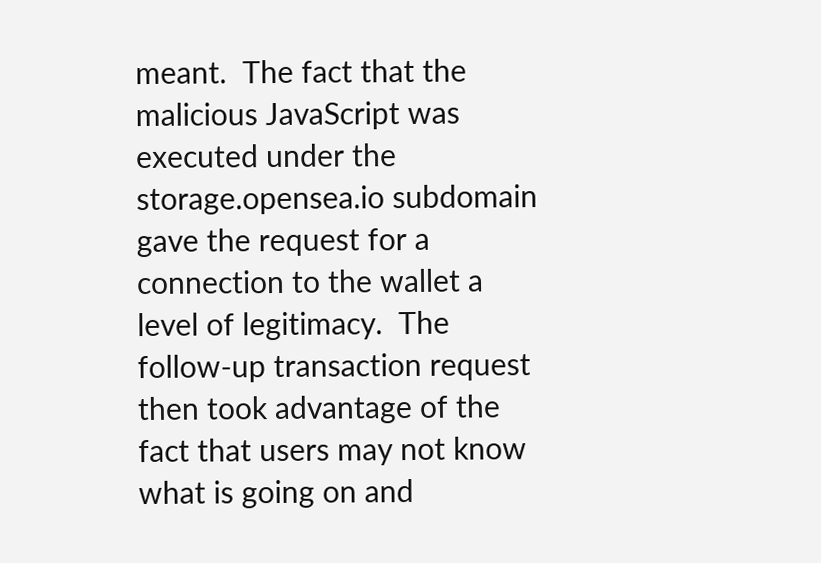meant.  The fact that the malicious JavaScript was executed under the storage.opensea.io subdomain gave the request for a connection to the wallet a level of legitimacy.  The follow-up transaction request then took advantage of the fact that users may not know what is going on and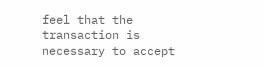feel that the transaction is necessary to accept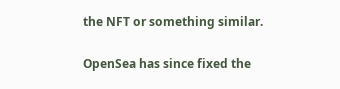the NFT or something similar.

OpenSea has since fixed the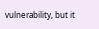vulnerability, but it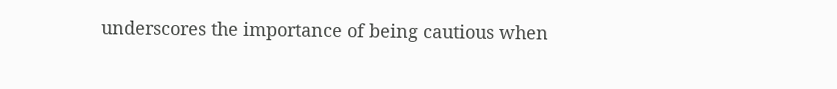underscores the importance of being cautious when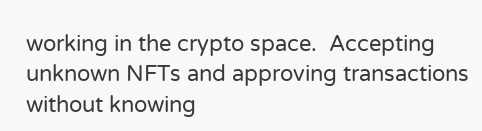working in the crypto space.  Accepting unknown NFTs and approving transactions without knowing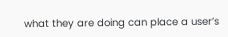what they are doing can place a user’s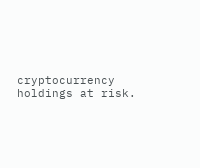cryptocurrency holdings at risk.